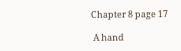Chapter 8 page 17

 A hand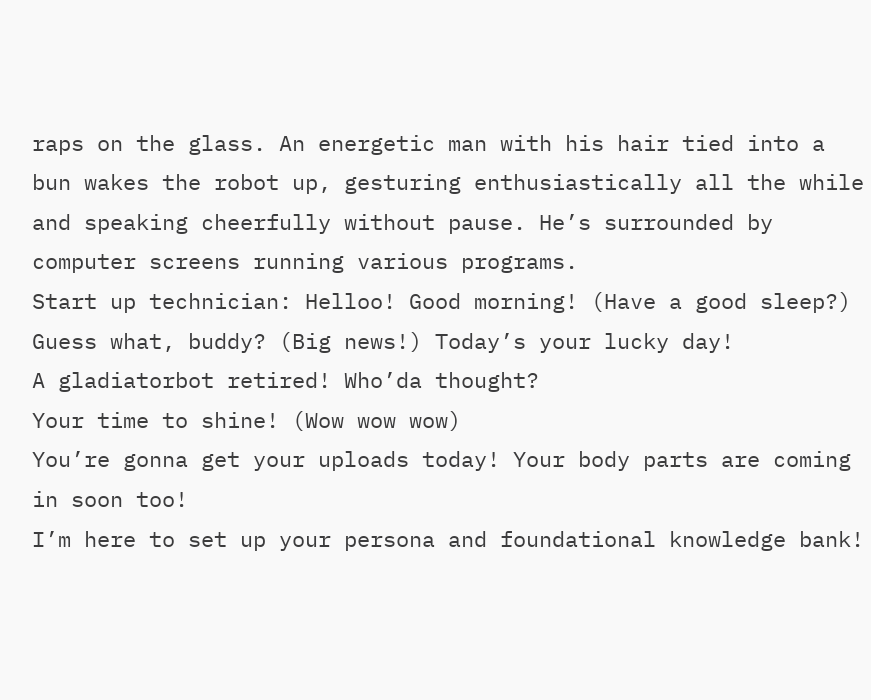raps on the glass. An energetic man with his hair tied into a bun wakes the robot up, gesturing enthusiastically all the while and speaking cheerfully without pause. He’s surrounded by computer screens running various programs.
Start up technician: Helloo! Good morning! (Have a good sleep?) Guess what, buddy? (Big news!) Today’s your lucky day!
A gladiatorbot retired! Who’da thought?
Your time to shine! (Wow wow wow)
You’re gonna get your uploads today! Your body parts are coming in soon too!
I’m here to set up your persona and foundational knowledge bank!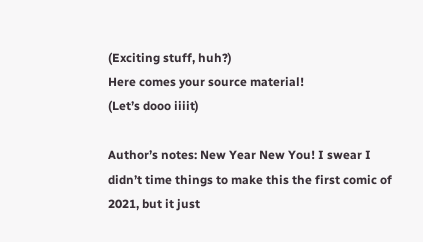(Exciting stuff, huh?)
Here comes your source material!
(Let’s dooo iiiit)

Author’s notes: New Year New You! I swear I didn’t time things to make this the first comic of 2021, but it just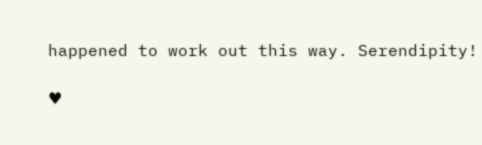happened to work out this way. Serendipity!

♥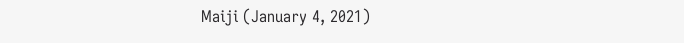Maiji (January 4, 2021)